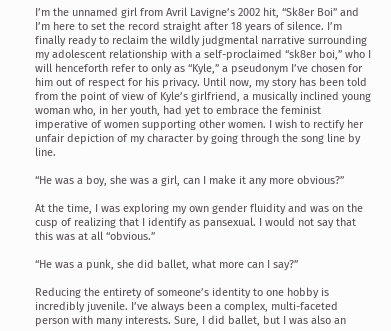I’m the unnamed girl from Avril Lavigne’s 2002 hit, “Sk8er Boi” and I’m here to set the record straight after 18 years of silence. I’m finally ready to reclaim the wildly judgmental narrative surrounding my adolescent relationship with a self-proclaimed “sk8er boi,” who I will henceforth refer to only as “Kyle,” a pseudonym I’ve chosen for him out of respect for his privacy. Until now, my story has been told from the point of view of Kyle’s girlfriend, a musically inclined young woman who, in her youth, had yet to embrace the feminist imperative of women supporting other women. I wish to rectify her unfair depiction of my character by going through the song line by line.

“He was a boy, she was a girl, can I make it any more obvious?”

At the time, I was exploring my own gender fluidity and was on the cusp of realizing that I identify as pansexual. I would not say that this was at all “obvious.”

“He was a punk, she did ballet, what more can I say?”

Reducing the entirety of someone’s identity to one hobby is incredibly juvenile. I’ve always been a complex, multi-faceted person with many interests. Sure, I did ballet, but I was also an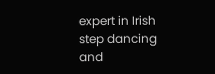expert in Irish step dancing and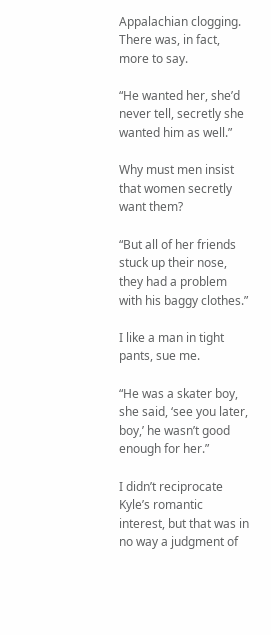Appalachian clogging. There was, in fact, more to say.

“He wanted her, she’d never tell, secretly she wanted him as well.”

Why must men insist that women secretly want them?

“But all of her friends stuck up their nose, they had a problem with his baggy clothes.”

I like a man in tight pants, sue me.

“He was a skater boy, she said, ‘see you later, boy,’ he wasn’t good enough for her.”

I didn’t reciprocate Kyle’s romantic interest, but that was in no way a judgment of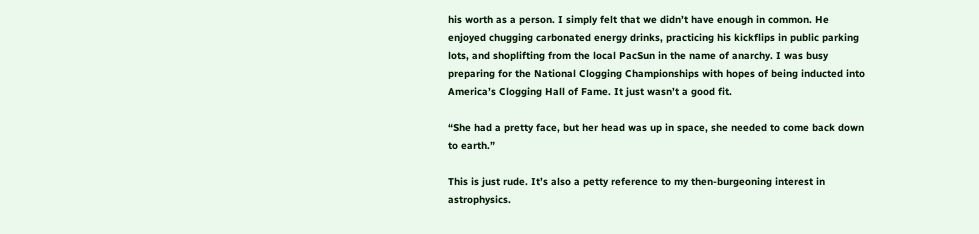his worth as a person. I simply felt that we didn’t have enough in common. He enjoyed chugging carbonated energy drinks, practicing his kickflips in public parking lots, and shoplifting from the local PacSun in the name of anarchy. I was busy preparing for the National Clogging Championships with hopes of being inducted into America’s Clogging Hall of Fame. It just wasn’t a good fit.

“She had a pretty face, but her head was up in space, she needed to come back down to earth.”

This is just rude. It’s also a petty reference to my then-burgeoning interest in astrophysics.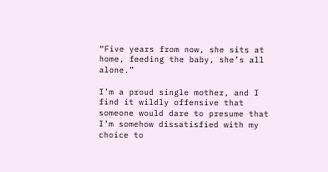“Five years from now, she sits at home, feeding the baby, she’s all alone.”

I’m a proud single mother, and I find it wildly offensive that someone would dare to presume that I’m somehow dissatisfied with my choice to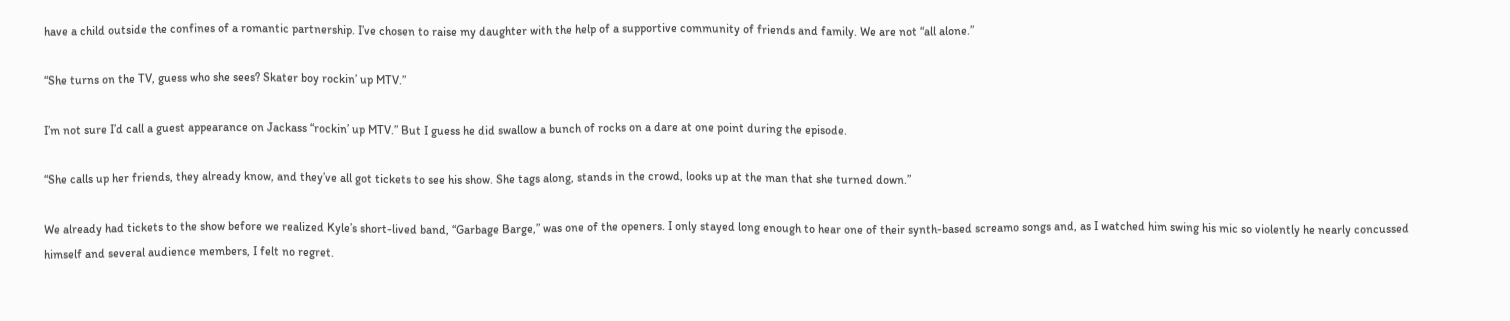have a child outside the confines of a romantic partnership. I’ve chosen to raise my daughter with the help of a supportive community of friends and family. We are not “all alone.”

“She turns on the TV, guess who she sees? Skater boy rockin’ up MTV.”

I’m not sure I’d call a guest appearance on Jackass “rockin’ up MTV.” But I guess he did swallow a bunch of rocks on a dare at one point during the episode.

“She calls up her friends, they already know, and they’ve all got tickets to see his show. She tags along, stands in the crowd, looks up at the man that she turned down.”

We already had tickets to the show before we realized Kyle’s short-lived band, “Garbage Barge,” was one of the openers. I only stayed long enough to hear one of their synth-based screamo songs and, as I watched him swing his mic so violently he nearly concussed himself and several audience members, I felt no regret.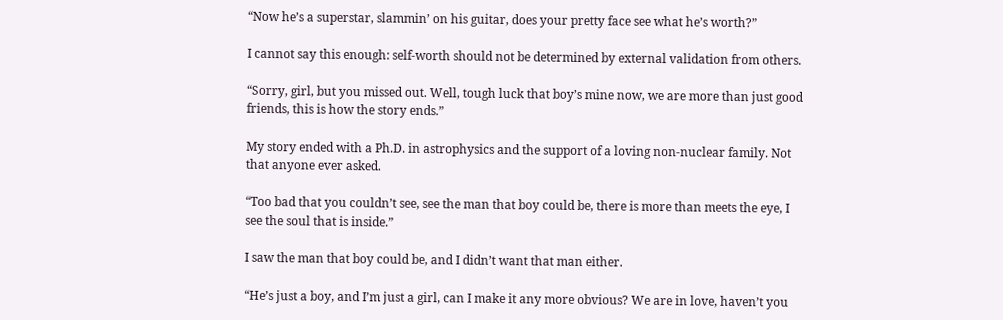“Now he’s a superstar, slammin’ on his guitar, does your pretty face see what he’s worth?”

I cannot say this enough: self-worth should not be determined by external validation from others.

“Sorry, girl, but you missed out. Well, tough luck that boy’s mine now, we are more than just good friends, this is how the story ends.”

My story ended with a Ph.D. in astrophysics and the support of a loving non-nuclear family. Not that anyone ever asked.

“Too bad that you couldn’t see, see the man that boy could be, there is more than meets the eye, I see the soul that is inside.”

I saw the man that boy could be, and I didn’t want that man either.

“He’s just a boy, and I’m just a girl, can I make it any more obvious? We are in love, haven’t you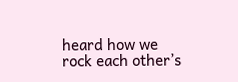heard how we rock each other’s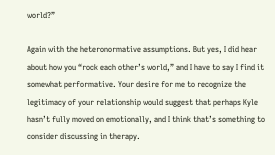world?”

Again with the heteronormative assumptions. But yes, I did hear about how you “rock each other’s world,” and I have to say I find it somewhat performative. Your desire for me to recognize the legitimacy of your relationship would suggest that perhaps Kyle hasn’t fully moved on emotionally, and I think that’s something to consider discussing in therapy.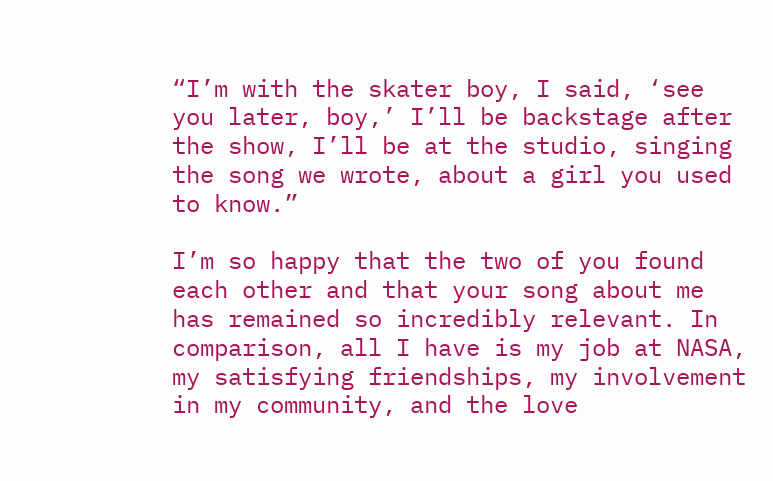“I’m with the skater boy, I said, ‘see you later, boy,’ I’ll be backstage after the show, I’ll be at the studio, singing the song we wrote, about a girl you used to know.”

I’m so happy that the two of you found each other and that your song about me has remained so incredibly relevant. In comparison, all I have is my job at NASA, my satisfying friendships, my involvement in my community, and the love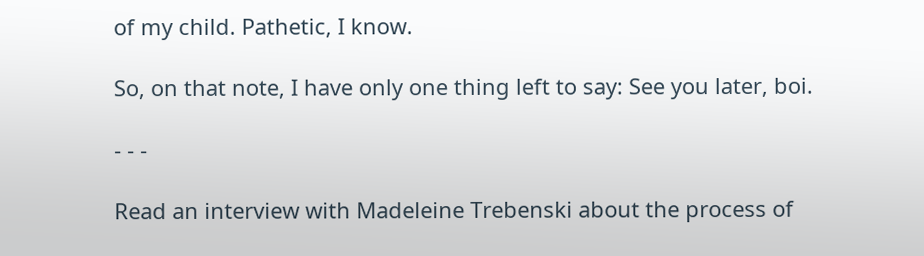of my child. Pathetic, I know.

So, on that note, I have only one thing left to say: See you later, boi.

- - -

Read an interview with Madeleine Trebenski about the process of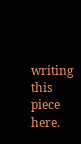writing this piece here.